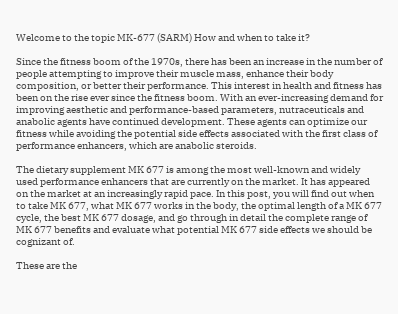Welcome to the topic MK-677 (SARM) How and when to take it?

Since the fitness boom of the 1970s, there has been an increase in the number of people attempting to improve their muscle mass, enhance their body composition, or better their performance. This interest in health and fitness has been on the rise ever since the fitness boom. With an ever-increasing demand for improving aesthetic and performance-based parameters, nutraceuticals and anabolic agents have continued development. These agents can optimize our fitness while avoiding the potential side effects associated with the first class of performance enhancers, which are anabolic steroids.

The dietary supplement MK 677 is among the most well-known and widely used performance enhancers that are currently on the market. It has appeared on the market at an increasingly rapid pace. In this post, you will find out when to take MK 677, what MK 677 works in the body, the optimal length of a MK 677 cycle, the best MK 677 dosage, and go through in detail the complete range of MK 677 benefits and evaluate what potential MK 677 side effects we should be cognizant of.

These are the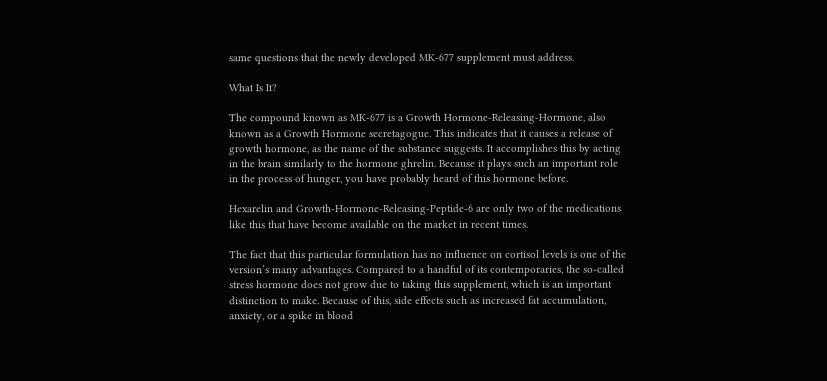same questions that the newly developed MK-677 supplement must address.

What Is It?

The compound known as MK-677 is a Growth Hormone-Releasing-Hormone, also known as a Growth Hormone secretagogue. This indicates that it causes a release of growth hormone, as the name of the substance suggests. It accomplishes this by acting in the brain similarly to the hormone ghrelin. Because it plays such an important role in the process of hunger, you have probably heard of this hormone before.

Hexarelin and Growth-Hormone-Releasing-Peptide-6 are only two of the medications like this that have become available on the market in recent times.

The fact that this particular formulation has no influence on cortisol levels is one of the version’s many advantages. Compared to a handful of its contemporaries, the so-called stress hormone does not grow due to taking this supplement, which is an important distinction to make. Because of this, side effects such as increased fat accumulation, anxiety, or a spike in blood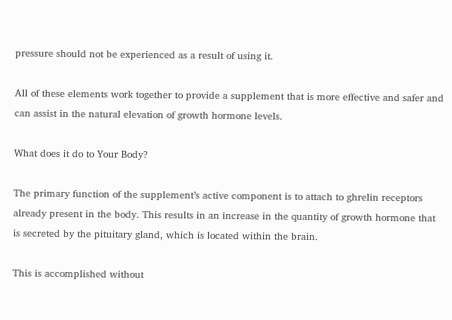pressure should not be experienced as a result of using it.

All of these elements work together to provide a supplement that is more effective and safer and can assist in the natural elevation of growth hormone levels.

What does it do to Your Body?

The primary function of the supplement’s active component is to attach to ghrelin receptors already present in the body. This results in an increase in the quantity of growth hormone that is secreted by the pituitary gland, which is located within the brain.

This is accomplished without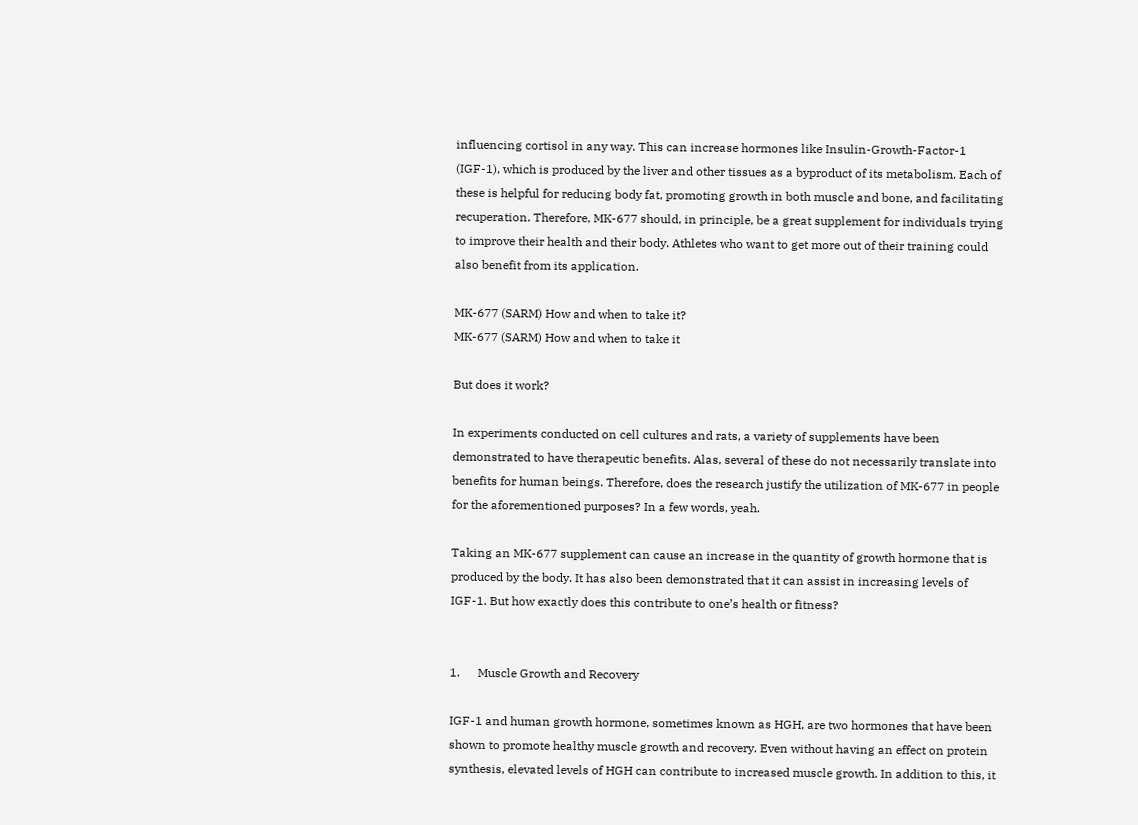influencing cortisol in any way. This can increase hormones like Insulin-Growth-Factor-1 (IGF-1), which is produced by the liver and other tissues as a byproduct of its metabolism. Each of these is helpful for reducing body fat, promoting growth in both muscle and bone, and facilitating recuperation. Therefore, MK-677 should, in principle, be a great supplement for individuals trying to improve their health and their body. Athletes who want to get more out of their training could also benefit from its application.

MK-677 (SARM) How and when to take it?
MK-677 (SARM) How and when to take it

But does it work?

In experiments conducted on cell cultures and rats, a variety of supplements have been demonstrated to have therapeutic benefits. Alas, several of these do not necessarily translate into benefits for human beings. Therefore, does the research justify the utilization of MK-677 in people for the aforementioned purposes? In a few words, yeah.

Taking an MK-677 supplement can cause an increase in the quantity of growth hormone that is produced by the body. It has also been demonstrated that it can assist in increasing levels of IGF-1. But how exactly does this contribute to one’s health or fitness?


1.      Muscle Growth and Recovery

IGF-1 and human growth hormone, sometimes known as HGH, are two hormones that have been shown to promote healthy muscle growth and recovery. Even without having an effect on protein synthesis, elevated levels of HGH can contribute to increased muscle growth. In addition to this, it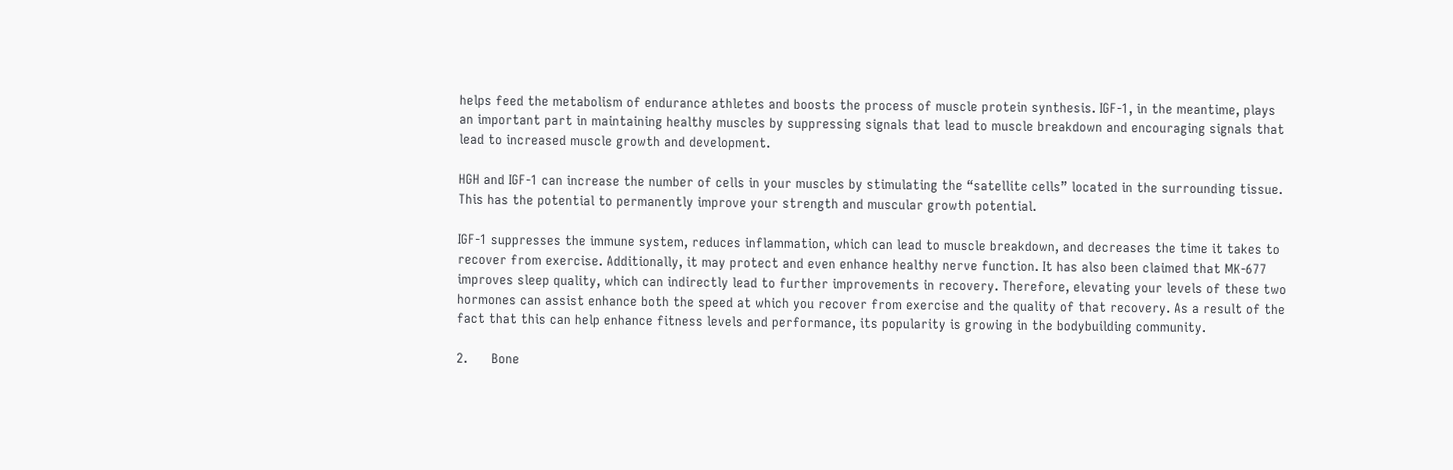helps feed the metabolism of endurance athletes and boosts the process of muscle protein synthesis. IGF-1, in the meantime, plays an important part in maintaining healthy muscles by suppressing signals that lead to muscle breakdown and encouraging signals that lead to increased muscle growth and development.

HGH and IGF-1 can increase the number of cells in your muscles by stimulating the “satellite cells” located in the surrounding tissue. This has the potential to permanently improve your strength and muscular growth potential.

IGF-1 suppresses the immune system, reduces inflammation, which can lead to muscle breakdown, and decreases the time it takes to recover from exercise. Additionally, it may protect and even enhance healthy nerve function. It has also been claimed that MK-677 improves sleep quality, which can indirectly lead to further improvements in recovery. Therefore, elevating your levels of these two hormones can assist enhance both the speed at which you recover from exercise and the quality of that recovery. As a result of the fact that this can help enhance fitness levels and performance, its popularity is growing in the bodybuilding community.

2.      Bone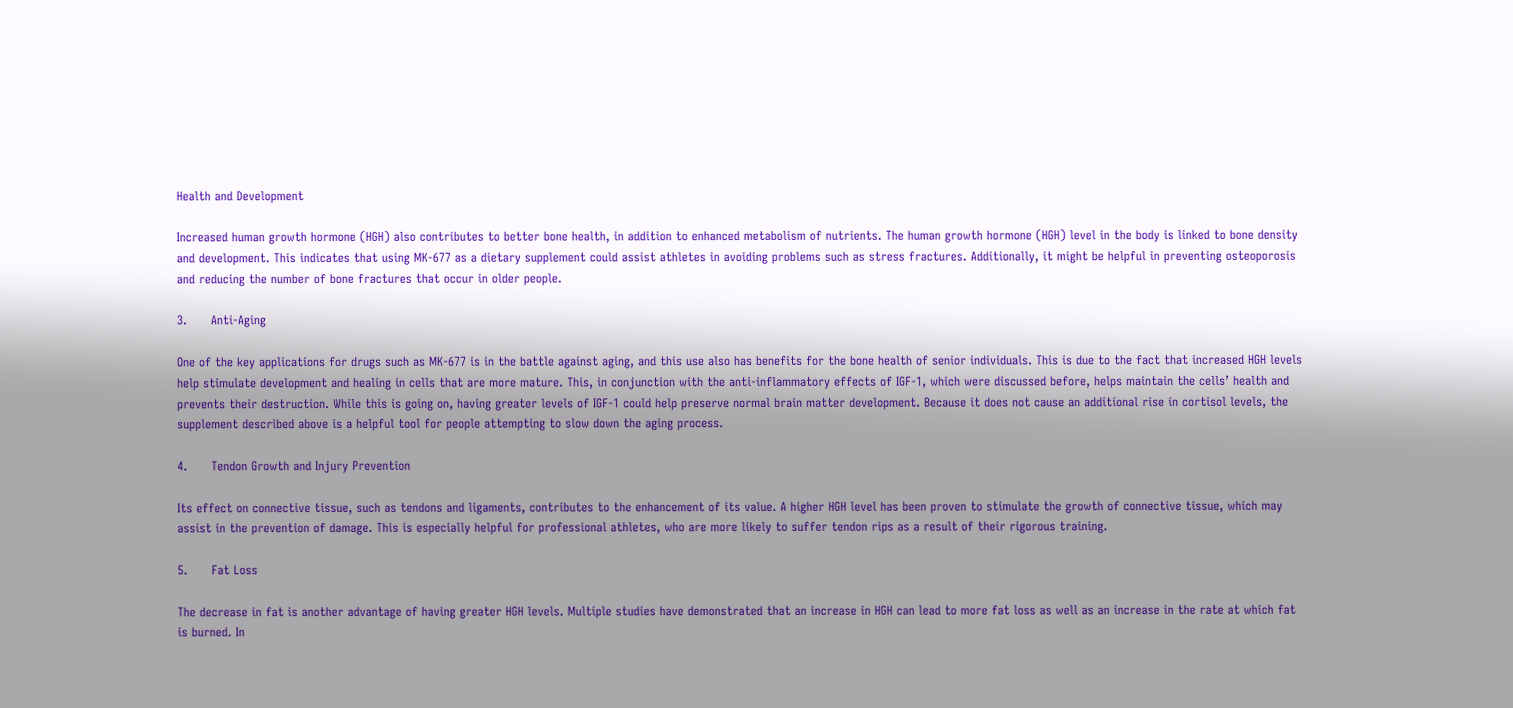Health and Development

Increased human growth hormone (HGH) also contributes to better bone health, in addition to enhanced metabolism of nutrients. The human growth hormone (HGH) level in the body is linked to bone density and development. This indicates that using MK-677 as a dietary supplement could assist athletes in avoiding problems such as stress fractures. Additionally, it might be helpful in preventing osteoporosis and reducing the number of bone fractures that occur in older people.

3.      Anti-Aging

One of the key applications for drugs such as MK-677 is in the battle against aging, and this use also has benefits for the bone health of senior individuals. This is due to the fact that increased HGH levels help stimulate development and healing in cells that are more mature. This, in conjunction with the anti-inflammatory effects of IGF-1, which were discussed before, helps maintain the cells’ health and prevents their destruction. While this is going on, having greater levels of IGF-1 could help preserve normal brain matter development. Because it does not cause an additional rise in cortisol levels, the supplement described above is a helpful tool for people attempting to slow down the aging process.

4.      Tendon Growth and Injury Prevention

Its effect on connective tissue, such as tendons and ligaments, contributes to the enhancement of its value. A higher HGH level has been proven to stimulate the growth of connective tissue, which may assist in the prevention of damage. This is especially helpful for professional athletes, who are more likely to suffer tendon rips as a result of their rigorous training.

5.      Fat Loss

The decrease in fat is another advantage of having greater HGH levels. Multiple studies have demonstrated that an increase in HGH can lead to more fat loss as well as an increase in the rate at which fat is burned. In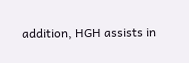addition, HGH assists in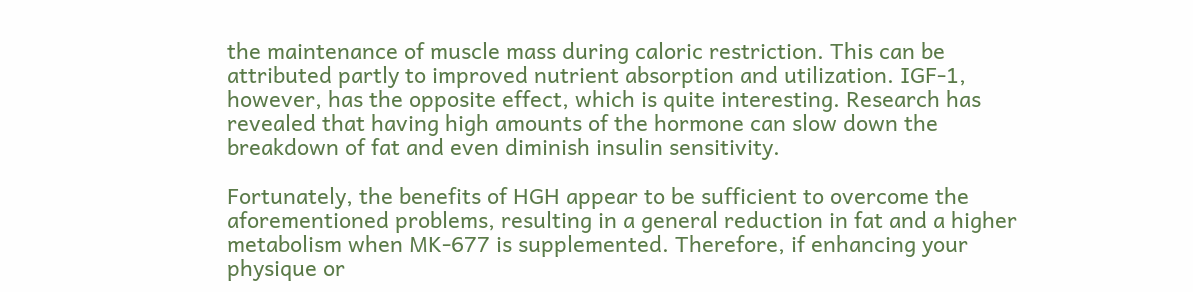the maintenance of muscle mass during caloric restriction. This can be attributed partly to improved nutrient absorption and utilization. IGF-1, however, has the opposite effect, which is quite interesting. Research has revealed that having high amounts of the hormone can slow down the breakdown of fat and even diminish insulin sensitivity.

Fortunately, the benefits of HGH appear to be sufficient to overcome the aforementioned problems, resulting in a general reduction in fat and a higher metabolism when MK-677 is supplemented. Therefore, if enhancing your physique or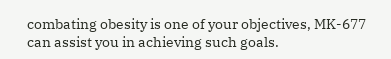combating obesity is one of your objectives, MK-677 can assist you in achieving such goals.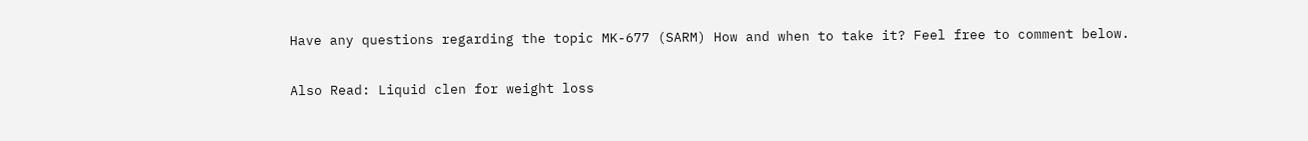Have any questions regarding the topic MK-677 (SARM) How and when to take it? Feel free to comment below.

Also Read: Liquid clen for weight loss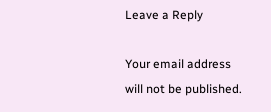Leave a Reply

Your email address will not be published.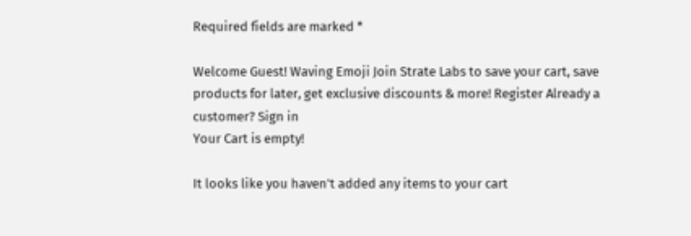Required fields are marked *

Welcome Guest! Waving Emoji Join Strate Labs to save your cart, save products for later, get exclusive discounts & more! Register Already a customer? Sign in
Your Cart is empty!

It looks like you haven't added any items to your cart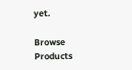yet.

Browse Products